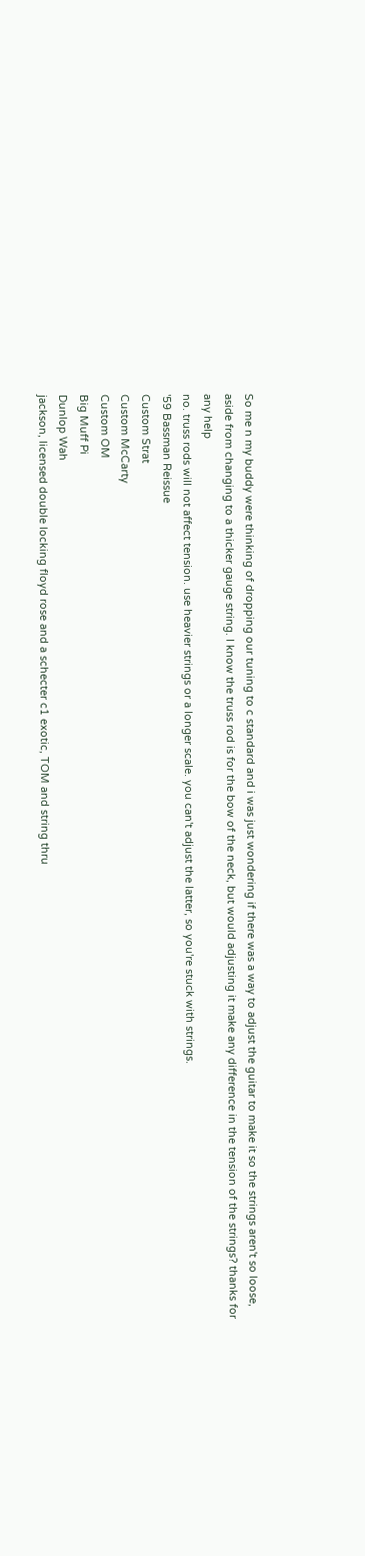So me n my buddy were thinking of dropping our tuning to c standard and i was just wondering if there was a way to adjust the guitar to make it so the strings aren't so loose, aside from changing to a thicker gauge string. I know the truss rod is for the bow of the neck, but would adjusting it make any difference in the tension of the strings? thanks for any help
no. truss rods will not affect tension. use heavier strings or a longer scale. you can't adjust the latter, so you're stuck with strings.
'59 Bassman Reissue
Custom Strat
Custom McCarty
Custom OM
Big Muff Pi
Dunlop Wah
jackson, licensed double locking floyd rose and a schecter c1 exotic, TOM and string thru